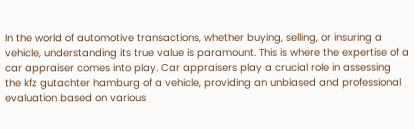In the world of automotive transactions, whether buying, selling, or insuring a vehicle, understanding its true value is paramount. This is where the expertise of a car appraiser comes into play. Car appraisers play a crucial role in assessing the kfz gutachter hamburg of a vehicle, providing an unbiased and professional evaluation based on various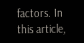factors. In this article,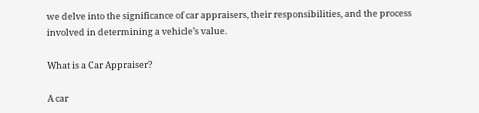we delve into the significance of car appraisers, their responsibilities, and the process involved in determining a vehicle’s value.

What is a Car Appraiser?

A car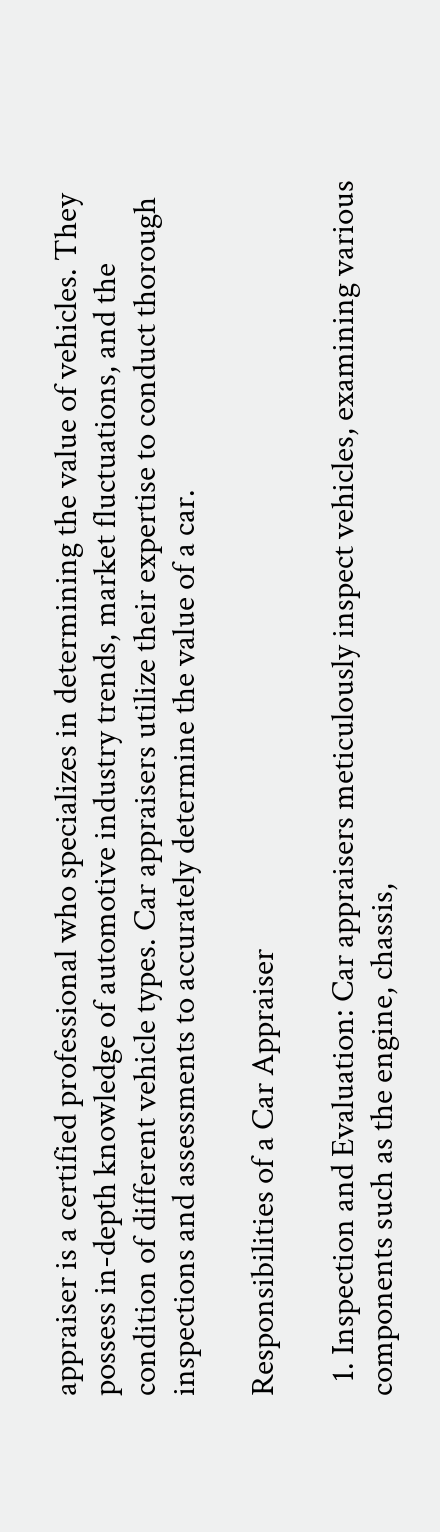appraiser is a certified professional who specializes in determining the value of vehicles. They possess in-depth knowledge of automotive industry trends, market fluctuations, and the condition of different vehicle types. Car appraisers utilize their expertise to conduct thorough inspections and assessments to accurately determine the value of a car.

Responsibilities of a Car Appraiser

  1. Inspection and Evaluation: Car appraisers meticulously inspect vehicles, examining various components such as the engine, chassis,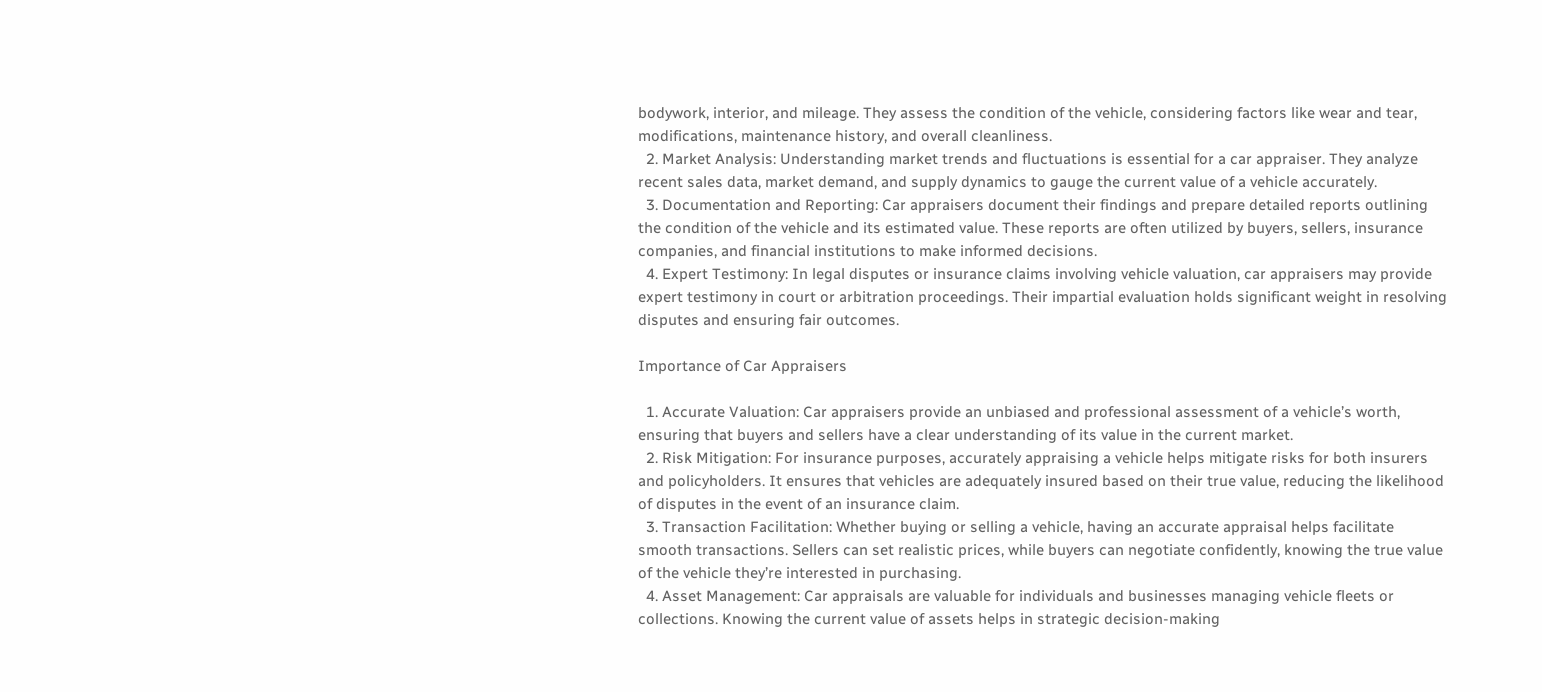bodywork, interior, and mileage. They assess the condition of the vehicle, considering factors like wear and tear, modifications, maintenance history, and overall cleanliness.
  2. Market Analysis: Understanding market trends and fluctuations is essential for a car appraiser. They analyze recent sales data, market demand, and supply dynamics to gauge the current value of a vehicle accurately.
  3. Documentation and Reporting: Car appraisers document their findings and prepare detailed reports outlining the condition of the vehicle and its estimated value. These reports are often utilized by buyers, sellers, insurance companies, and financial institutions to make informed decisions.
  4. Expert Testimony: In legal disputes or insurance claims involving vehicle valuation, car appraisers may provide expert testimony in court or arbitration proceedings. Their impartial evaluation holds significant weight in resolving disputes and ensuring fair outcomes.

Importance of Car Appraisers

  1. Accurate Valuation: Car appraisers provide an unbiased and professional assessment of a vehicle’s worth, ensuring that buyers and sellers have a clear understanding of its value in the current market.
  2. Risk Mitigation: For insurance purposes, accurately appraising a vehicle helps mitigate risks for both insurers and policyholders. It ensures that vehicles are adequately insured based on their true value, reducing the likelihood of disputes in the event of an insurance claim.
  3. Transaction Facilitation: Whether buying or selling a vehicle, having an accurate appraisal helps facilitate smooth transactions. Sellers can set realistic prices, while buyers can negotiate confidently, knowing the true value of the vehicle they’re interested in purchasing.
  4. Asset Management: Car appraisals are valuable for individuals and businesses managing vehicle fleets or collections. Knowing the current value of assets helps in strategic decision-making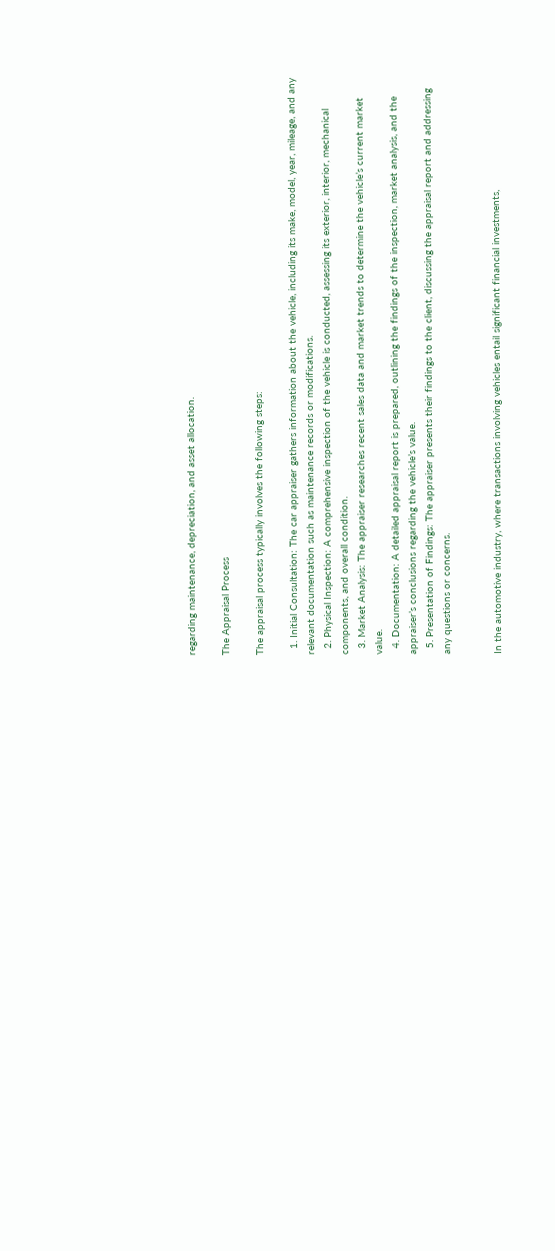regarding maintenance, depreciation, and asset allocation.

The Appraisal Process

The appraisal process typically involves the following steps:

  1. Initial Consultation: The car appraiser gathers information about the vehicle, including its make, model, year, mileage, and any relevant documentation such as maintenance records or modifications.
  2. Physical Inspection: A comprehensive inspection of the vehicle is conducted, assessing its exterior, interior, mechanical components, and overall condition.
  3. Market Analysis: The appraiser researches recent sales data and market trends to determine the vehicle’s current market value.
  4. Documentation: A detailed appraisal report is prepared, outlining the findings of the inspection, market analysis, and the appraiser’s conclusions regarding the vehicle’s value.
  5. Presentation of Findings: The appraiser presents their findings to the client, discussing the appraisal report and addressing any questions or concerns.


In the automotive industry, where transactions involving vehicles entail significant financial investments,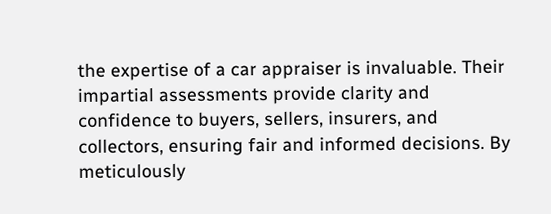the expertise of a car appraiser is invaluable. Their impartial assessments provide clarity and confidence to buyers, sellers, insurers, and collectors, ensuring fair and informed decisions. By meticulously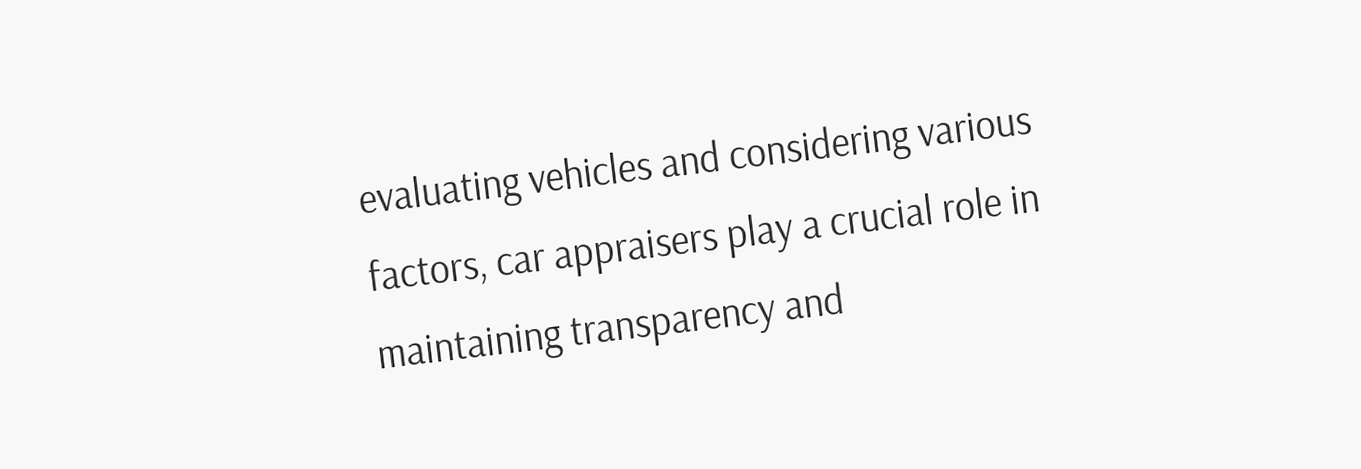evaluating vehicles and considering various factors, car appraisers play a crucial role in maintaining transparency and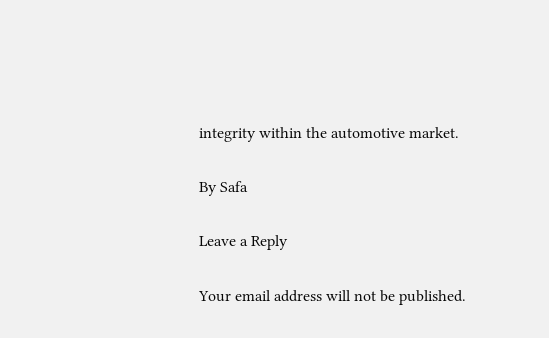integrity within the automotive market.

By Safa

Leave a Reply

Your email address will not be published.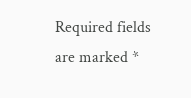Required fields are marked *